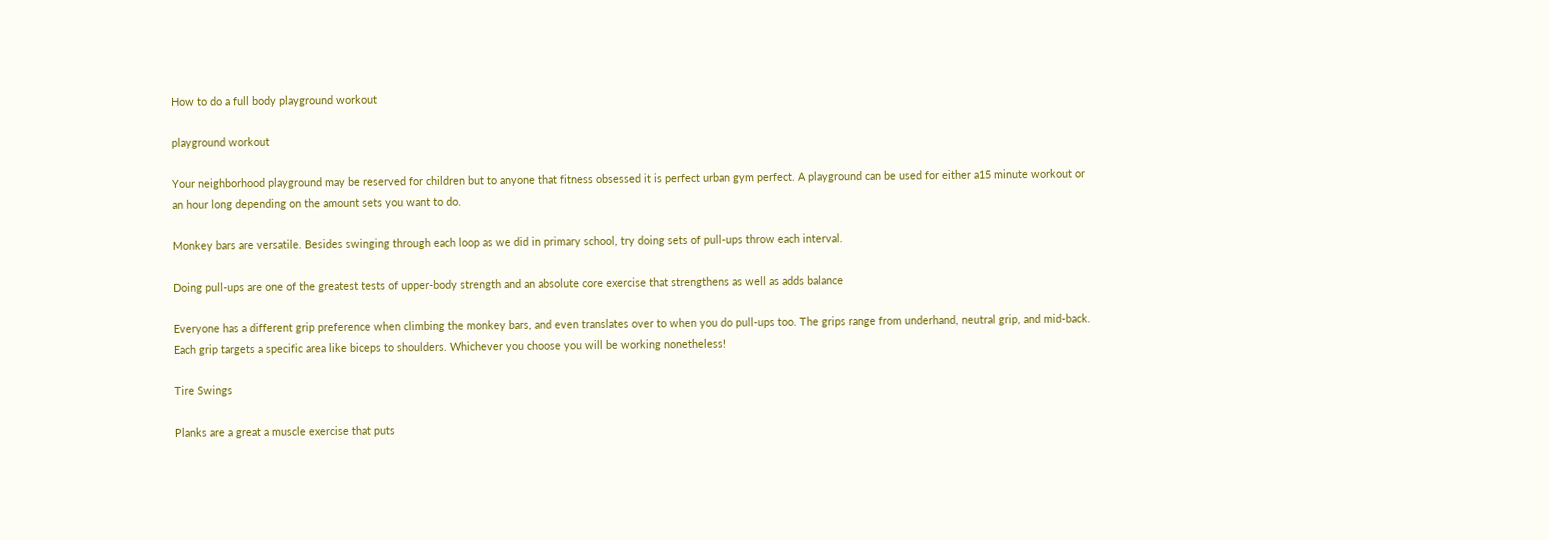How to do a full body playground workout

playground workout

Your neighborhood playground may be reserved for children but to anyone that fitness obsessed it is perfect urban gym perfect. A playground can be used for either a15 minute workout or an hour long depending on the amount sets you want to do.

Monkey bars are versatile. Besides swinging through each loop as we did in primary school, try doing sets of pull-ups throw each interval.

Doing pull-ups are one of the greatest tests of upper-body strength and an absolute core exercise that strengthens as well as adds balance

Everyone has a different grip preference when climbing the monkey bars, and even translates over to when you do pull-ups too. The grips range from underhand, neutral grip, and mid-back. Each grip targets a specific area like biceps to shoulders. Whichever you choose you will be working nonetheless!

Tire Swings

Planks are a great a muscle exercise that puts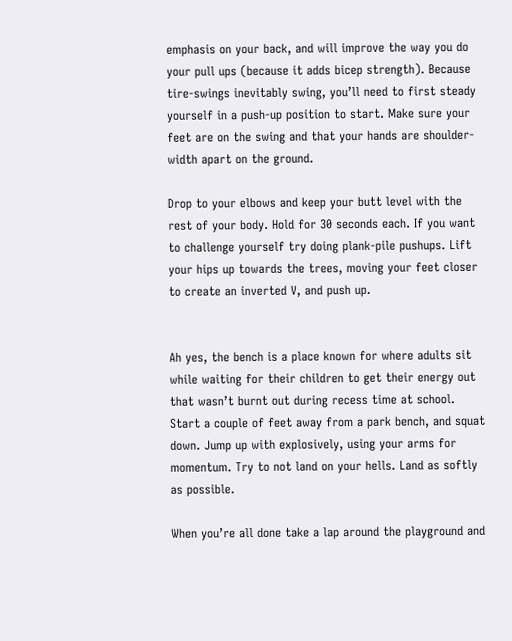emphasis on your back, and will improve the way you do your pull ups (because it adds bicep strength). Because tire-swings inevitably swing, you’ll need to first steady yourself in a push-up position to start. Make sure your feet are on the swing and that your hands are shoulder-width apart on the ground.

Drop to your elbows and keep your butt level with the rest of your body. Hold for 30 seconds each. If you want to challenge yourself try doing plank-pile pushups. Lift your hips up towards the trees, moving your feet closer to create an inverted V, and push up.


Ah yes, the bench is a place known for where adults sit while waiting for their children to get their energy out that wasn’t burnt out during recess time at school. Start a couple of feet away from a park bench, and squat down. Jump up with explosively, using your arms for momentum. Try to not land on your hells. Land as softly as possible.

When you’re all done take a lap around the playground and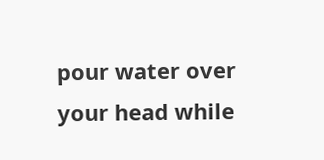pour water over your head while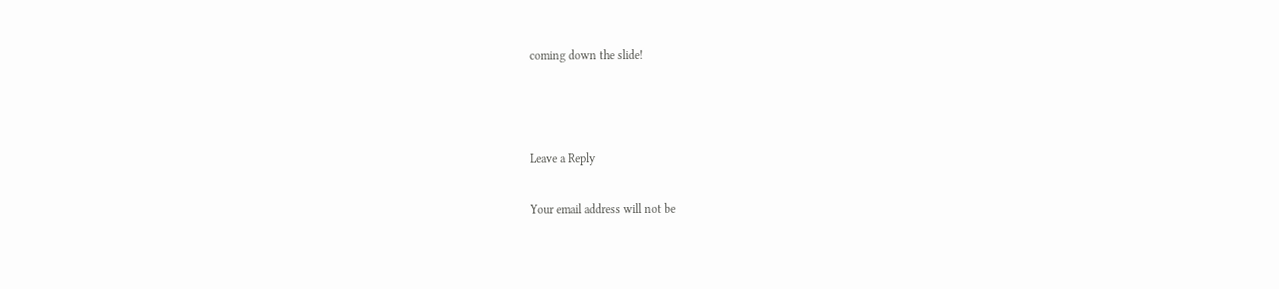coming down the slide!



Leave a Reply

Your email address will not be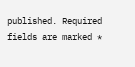published. Required fields are marked *